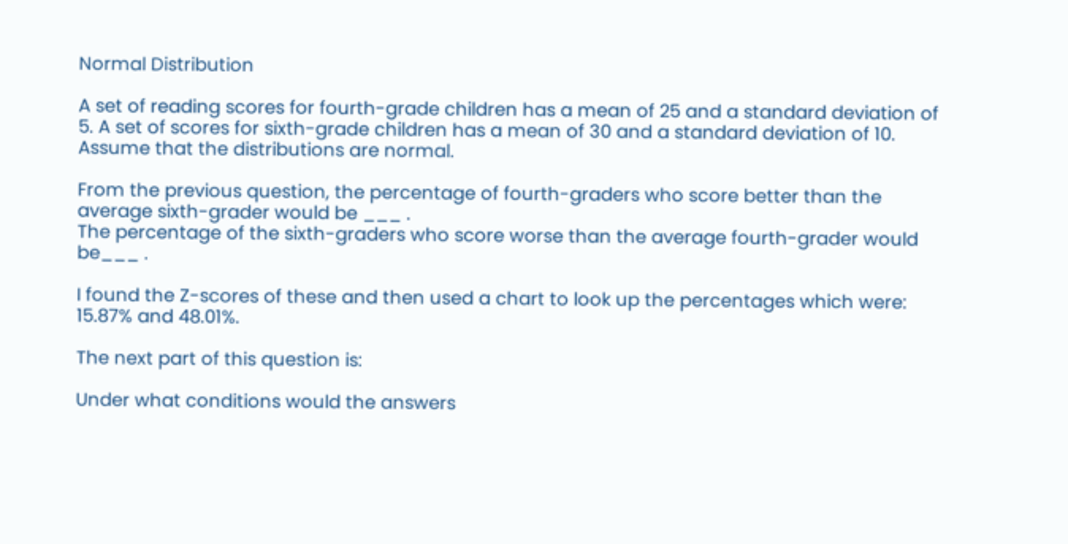Normal Distribution

A set of reading scores for fourth-grade children has a mean of 25 and a standard deviation of 5. A set of scores for sixth-grade children has a mean of 30 and a standard deviation of 10. Assume that the distributions are normal.

From the previous question, the percentage of fourth-graders who score better than the average sixth-grader would be ___ .
The percentage of the sixth-graders who score worse than the average fourth-grader would be___ .

I found the Z-scores of these and then used a chart to look up the percentages which were: 15.87% and 48.01%.

The next part of this question is:

Under what conditions would the answers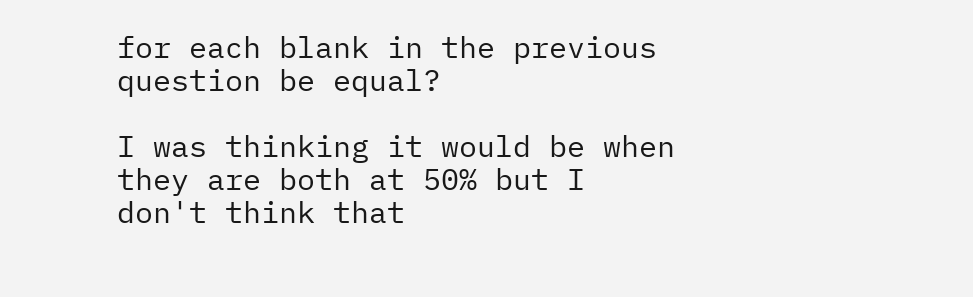for each blank in the previous question be equal?

I was thinking it would be when they are both at 50% but I don't think that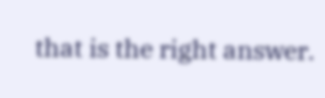that is the right answer.